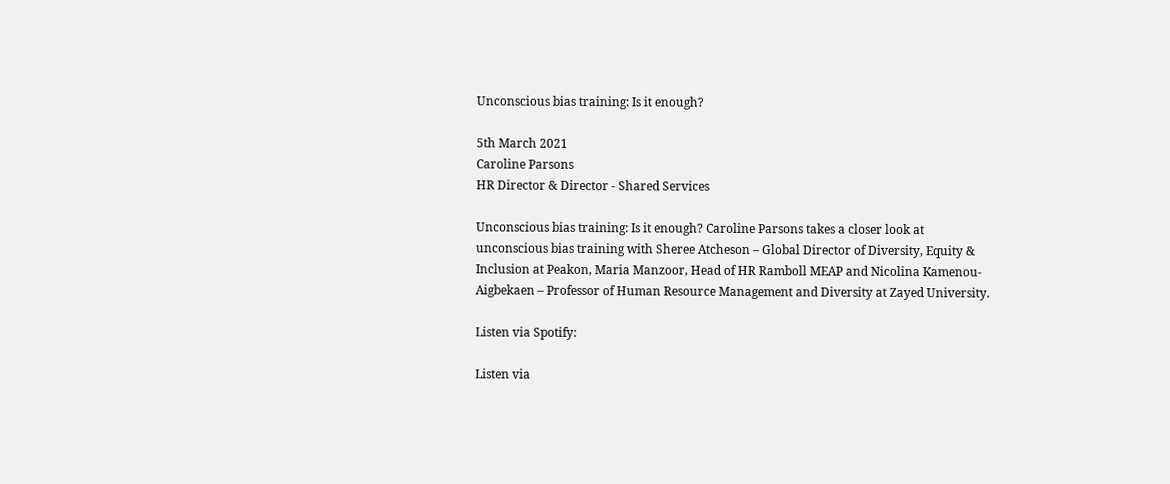Unconscious bias training: Is it enough?

5th March 2021
Caroline Parsons
HR Director & Director - Shared Services

Unconscious bias training: Is it enough? Caroline Parsons takes a closer look at unconscious bias training with Sheree Atcheson – Global Director of Diversity, Equity & Inclusion at Peakon, Maria Manzoor, Head of HR Ramboll MEAP and Nicolina Kamenou-Aigbekaen – Professor of Human Resource Management and Diversity at Zayed University.

Listen via Spotify:

Listen via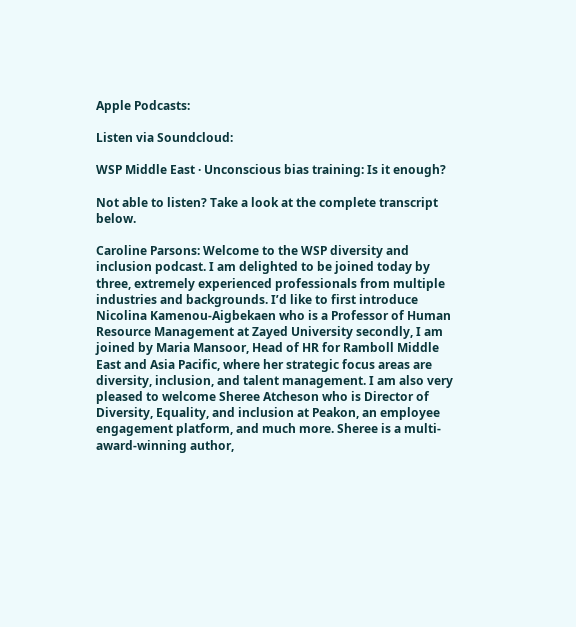Apple Podcasts:

Listen via Soundcloud:

WSP Middle East · Unconscious bias training: Is it enough?

Not able to listen? Take a look at the complete transcript below.

Caroline Parsons: Welcome to the WSP diversity and inclusion podcast. I am delighted to be joined today by three, extremely experienced professionals from multiple industries and backgrounds. I’d like to first introduce Nicolina Kamenou-Aigbekaen who is a Professor of Human Resource Management at Zayed University secondly, I am joined by Maria Mansoor, Head of HR for Ramboll Middle East and Asia Pacific, where her strategic focus areas are diversity, inclusion, and talent management. I am also very pleased to welcome Sheree Atcheson who is Director of Diversity, Equality, and inclusion at Peakon, an employee engagement platform, and much more. Sheree is a multi-award-winning author,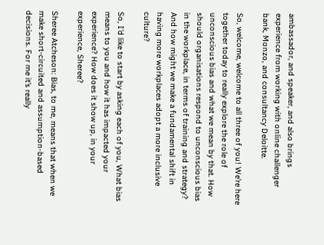ambassador, and speaker, and also brings experience from working with online challenger bank, Monzo, and consultancy Deloitte.

So, welcome, welcome to all three of you! We’re here together today to really explore the role of unconscious bias and what we mean by that. How should organisations respond to unconscious bias in the workplace, in terms of training and strategy? And how might we make a fundamental shift in having more workplaces adopt a more inclusive culture?

So, I’d like to start by asking each of you, What bias means to you and how it has impacted your experience? How does it show up, in your experience, Sheree?

Sheree Atcheson: Bias, to me, means that when we make short-circuited and assumption-based decisions. For me it’s really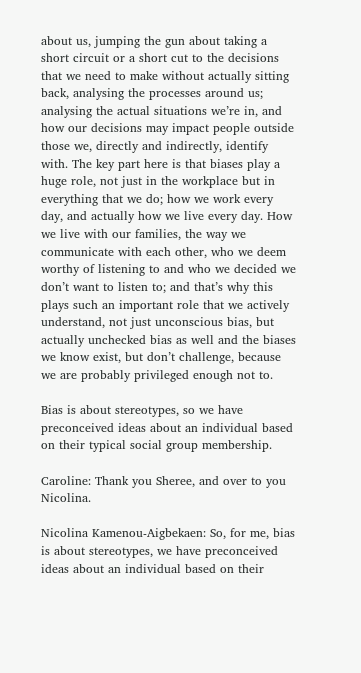about us, jumping the gun about taking a short circuit or a short cut to the decisions that we need to make without actually sitting back, analysing the processes around us; analysing the actual situations we’re in, and how our decisions may impact people outside those we, directly and indirectly, identify with. The key part here is that biases play a huge role, not just in the workplace but in everything that we do; how we work every day, and actually how we live every day. How we live with our families, the way we communicate with each other, who we deem worthy of listening to and who we decided we don’t want to listen to; and that’s why this plays such an important role that we actively understand, not just unconscious bias, but actually unchecked bias as well and the biases we know exist, but don’t challenge, because we are probably privileged enough not to.

Bias is about stereotypes, so we have preconceived ideas about an individual based on their typical social group membership.

Caroline: Thank you Sheree, and over to you Nicolina.

Nicolina Kamenou-Aigbekaen: So, for me, bias is about stereotypes, we have preconceived ideas about an individual based on their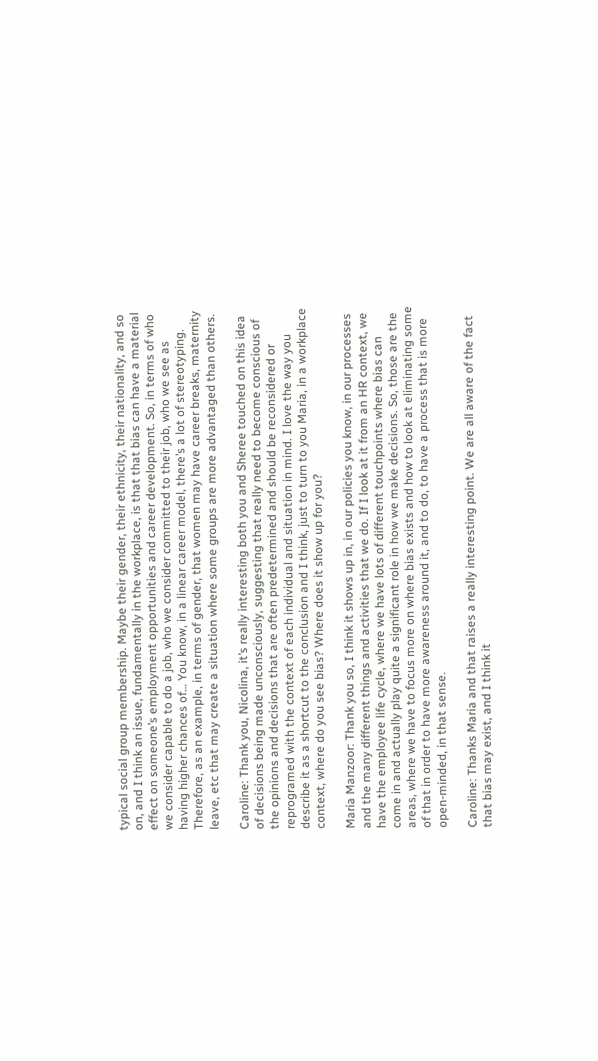typical social group membership. Maybe their gender, their ethnicity, their nationality, and so on, and I think an issue, fundamentally in the workplace, is that that bias can have a material effect on someone’s employment opportunities and career development. So, in terms of who we consider capable to do a job, who we consider committed to their job, who we see as having higher chances of… You know, in a linear career model, there’s a lot of stereotyping. Therefore, as an example, in terms of gender, that women may have career breaks, maternity leave, etc that may create a situation where some groups are more advantaged than others.

Caroline: Thank you, Nicolina, it’s really interesting both you and Sheree touched on this idea of decisions being made unconsciously, suggesting that really need to become conscious of the opinions and decisions that are often predetermined and should be reconsidered or reprogramed with the context of each individual and situation in mind. I love the way you describe it as a shortcut to the conclusion and I think, just to turn to you Maria, in a workplace context, where do you see bias? Where does it show up for you?

Maria Manzoor: Thank you so, I think it shows up in, in our policies you know, in our processes and the many different things and activities that we do. If I look at it from an HR context, we have the employee life cycle, where we have lots of different touchpoints where bias can come in and actually play quite a significant role in how we make decisions. So, those are the areas, where we have to focus more on where bias exists and how to look at eliminating some of that in order to have more awareness around it, and to do, to have a process that is more open-minded, in that sense.

Caroline: Thanks Maria and that raises a really interesting point. We are all aware of the fact that bias may exist, and I think it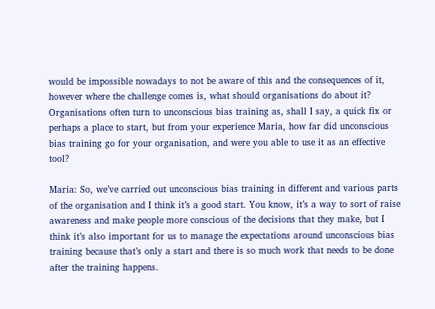would be impossible nowadays to not be aware of this and the consequences of it, however where the challenge comes is, what should organisations do about it? Organisations often turn to unconscious bias training as, shall I say, a quick fix or perhaps a place to start, but from your experience Maria, how far did unconscious bias training go for your organisation, and were you able to use it as an effective tool?

Maria: So, we’ve carried out unconscious bias training in different and various parts of the organisation and I think it’s a good start. You know, it’s a way to sort of raise awareness and make people more conscious of the decisions that they make, but I think it’s also important for us to manage the expectations around unconscious bias training because that’s only a start and there is so much work that needs to be done after the training happens.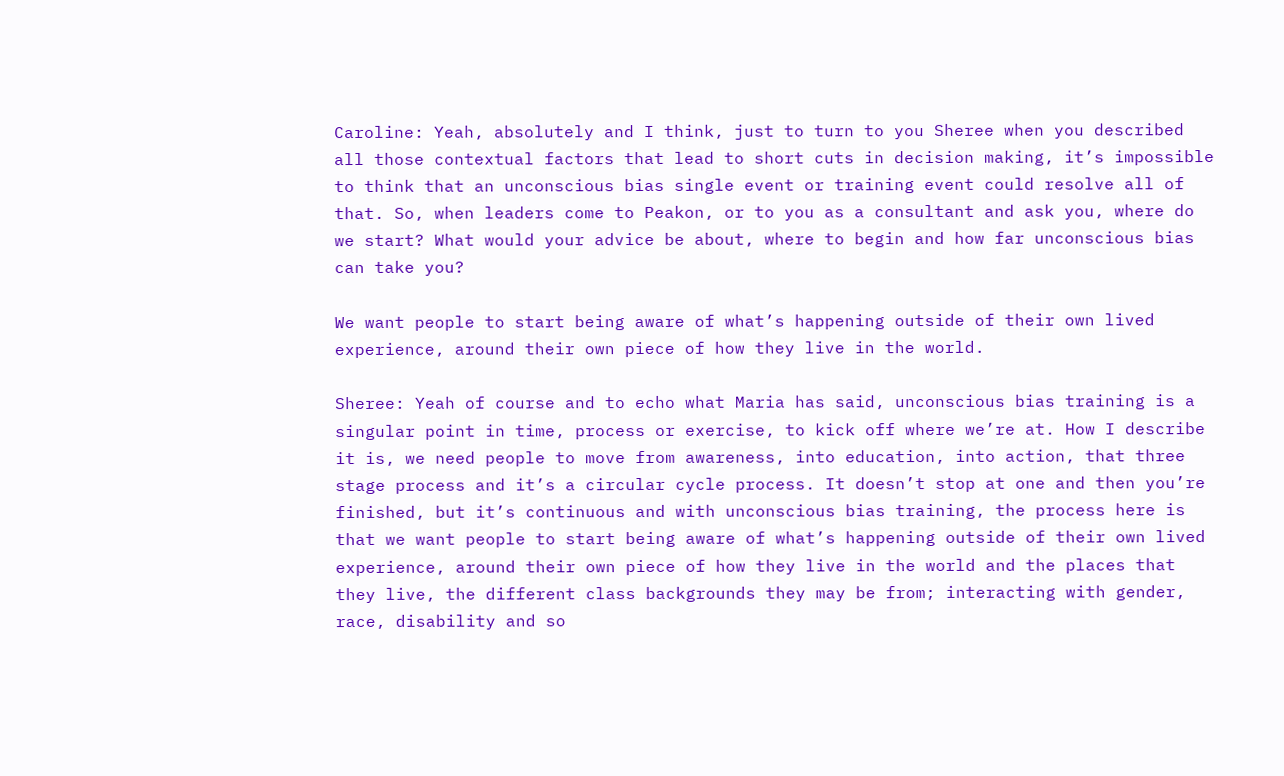Caroline: Yeah, absolutely and I think, just to turn to you Sheree when you described all those contextual factors that lead to short cuts in decision making, it’s impossible to think that an unconscious bias single event or training event could resolve all of that. So, when leaders come to Peakon, or to you as a consultant and ask you, where do we start? What would your advice be about, where to begin and how far unconscious bias can take you?

We want people to start being aware of what’s happening outside of their own lived experience, around their own piece of how they live in the world.

Sheree: Yeah of course and to echo what Maria has said, unconscious bias training is a singular point in time, process or exercise, to kick off where we’re at. How I describe it is, we need people to move from awareness, into education, into action, that three stage process and it’s a circular cycle process. It doesn’t stop at one and then you’re finished, but it’s continuous and with unconscious bias training, the process here is that we want people to start being aware of what’s happening outside of their own lived experience, around their own piece of how they live in the world and the places that they live, the different class backgrounds they may be from; interacting with gender, race, disability and so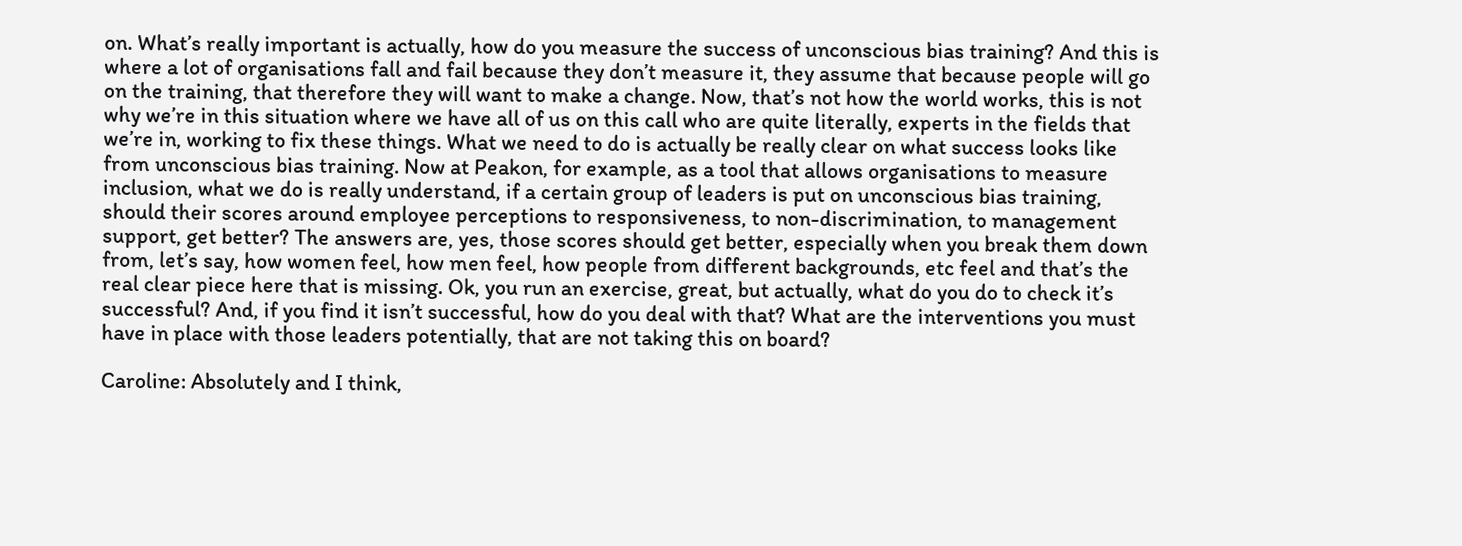on. What’s really important is actually, how do you measure the success of unconscious bias training? And this is where a lot of organisations fall and fail because they don’t measure it, they assume that because people will go on the training, that therefore they will want to make a change. Now, that’s not how the world works, this is not why we’re in this situation where we have all of us on this call who are quite literally, experts in the fields that we’re in, working to fix these things. What we need to do is actually be really clear on what success looks like from unconscious bias training. Now at Peakon, for example, as a tool that allows organisations to measure inclusion, what we do is really understand, if a certain group of leaders is put on unconscious bias training, should their scores around employee perceptions to responsiveness, to non-discrimination, to management support, get better? The answers are, yes, those scores should get better, especially when you break them down from, let’s say, how women feel, how men feel, how people from different backgrounds, etc feel and that’s the real clear piece here that is missing. Ok, you run an exercise, great, but actually, what do you do to check it’s successful? And, if you find it isn’t successful, how do you deal with that? What are the interventions you must have in place with those leaders potentially, that are not taking this on board?

Caroline: Absolutely and I think,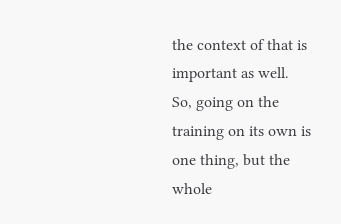the context of that is important as well. So, going on the training on its own is one thing, but the whole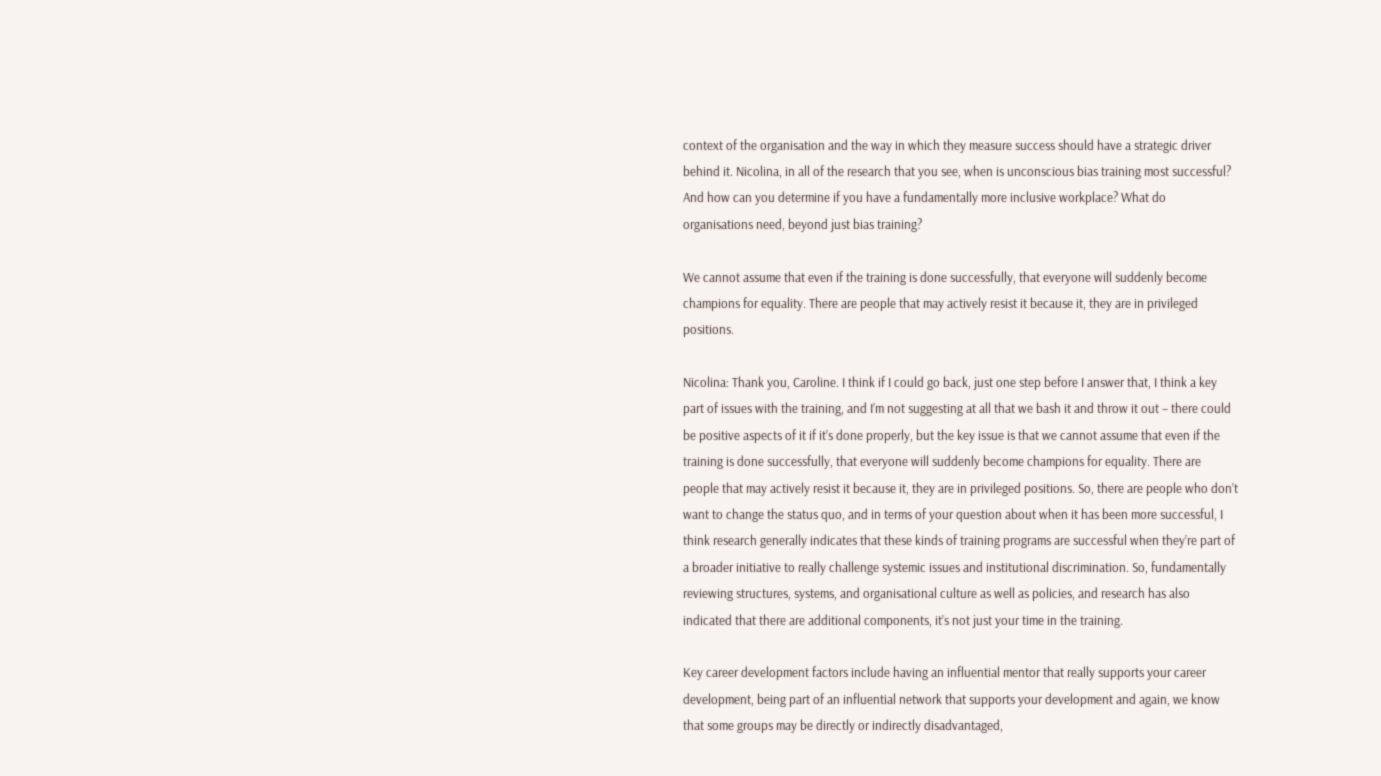context of the organisation and the way in which they measure success should have a strategic driver behind it. Nicolina, in all of the research that you see, when is unconscious bias training most successful? And how can you determine if you have a fundamentally more inclusive workplace? What do organisations need, beyond just bias training?

We cannot assume that even if the training is done successfully, that everyone will suddenly become champions for equality. There are people that may actively resist it because it, they are in privileged positions.

Nicolina: Thank you, Caroline. I think if I could go back, just one step before I answer that, I think a key part of issues with the training, and I’m not suggesting at all that we bash it and throw it out – there could be positive aspects of it if it’s done properly, but the key issue is that we cannot assume that even if the training is done successfully, that everyone will suddenly become champions for equality. There are people that may actively resist it because it, they are in privileged positions. So, there are people who don’t want to change the status quo, and in terms of your question about when it has been more successful, I think research generally indicates that these kinds of training programs are successful when they’re part of a broader initiative to really challenge systemic issues and institutional discrimination. So, fundamentally reviewing structures, systems, and organisational culture as well as policies, and research has also indicated that there are additional components, it’s not just your time in the training.

Key career development factors include having an influential mentor that really supports your career development, being part of an influential network that supports your development and again, we know that some groups may be directly or indirectly disadvantaged,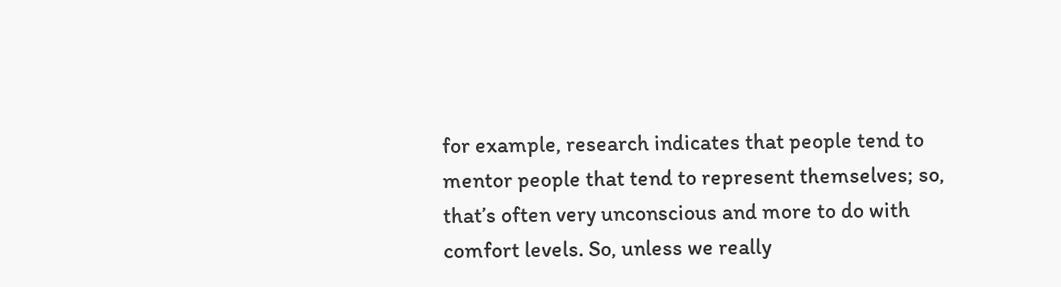for example, research indicates that people tend to mentor people that tend to represent themselves; so, that’s often very unconscious and more to do with comfort levels. So, unless we really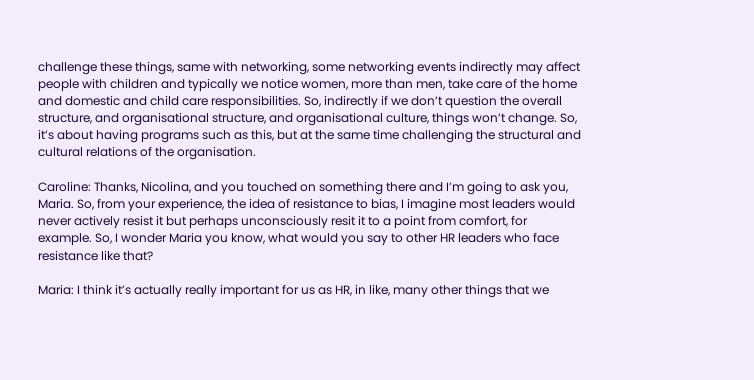challenge these things, same with networking, some networking events indirectly may affect people with children and typically we notice women, more than men, take care of the home and domestic and child care responsibilities. So, indirectly if we don’t question the overall structure, and organisational structure, and organisational culture, things won’t change. So, it’s about having programs such as this, but at the same time challenging the structural and cultural relations of the organisation.

Caroline: Thanks, Nicolina, and you touched on something there and I’m going to ask you, Maria. So, from your experience, the idea of resistance to bias, I imagine most leaders would never actively resist it but perhaps unconsciously resit it to a point from comfort, for example. So, I wonder Maria you know, what would you say to other HR leaders who face resistance like that?

Maria: I think it’s actually really important for us as HR, in like, many other things that we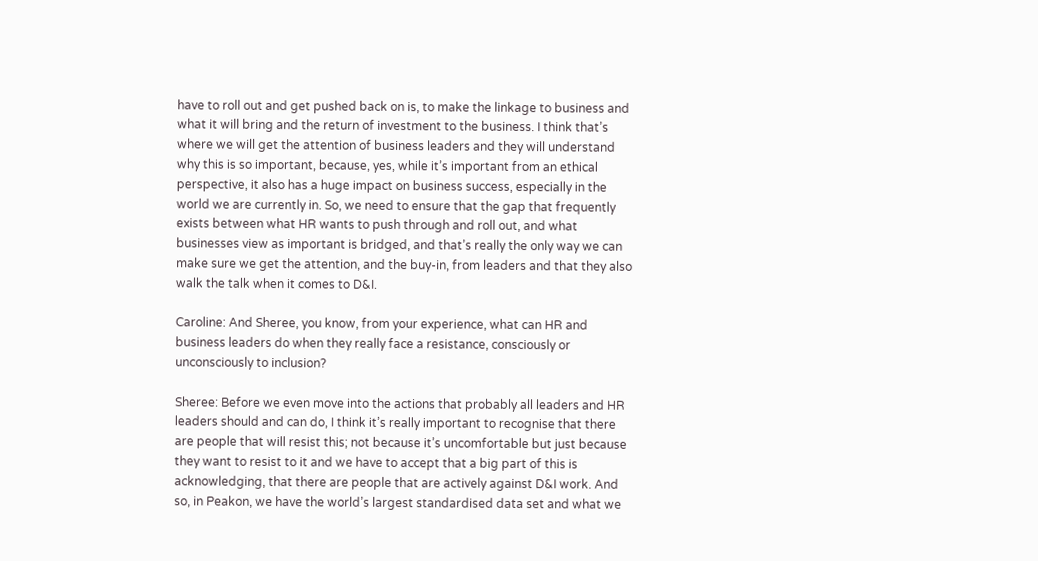have to roll out and get pushed back on is, to make the linkage to business and what it will bring and the return of investment to the business. I think that’s where we will get the attention of business leaders and they will understand why this is so important, because, yes, while it’s important from an ethical perspective, it also has a huge impact on business success, especially in the world we are currently in. So, we need to ensure that the gap that frequently exists between what HR wants to push through and roll out, and what businesses view as important is bridged, and that’s really the only way we can make sure we get the attention, and the buy-in, from leaders and that they also walk the talk when it comes to D&I.

Caroline: And Sheree, you know, from your experience, what can HR and business leaders do when they really face a resistance, consciously or unconsciously to inclusion?

Sheree: Before we even move into the actions that probably all leaders and HR leaders should and can do, I think it’s really important to recognise that there are people that will resist this; not because it’s uncomfortable but just because they want to resist to it and we have to accept that a big part of this is acknowledging, that there are people that are actively against D&I work. And so, in Peakon, we have the world’s largest standardised data set and what we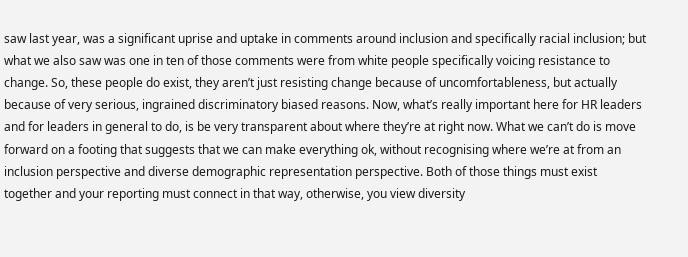saw last year, was a significant uprise and uptake in comments around inclusion and specifically racial inclusion; but what we also saw was one in ten of those comments were from white people specifically voicing resistance to change. So, these people do exist, they aren’t just resisting change because of uncomfortableness, but actually because of very serious, ingrained discriminatory biased reasons. Now, what’s really important here for HR leaders and for leaders in general to do, is be very transparent about where they’re at right now. What we can’t do is move forward on a footing that suggests that we can make everything ok, without recognising where we’re at from an inclusion perspective and diverse demographic representation perspective. Both of those things must exist together and your reporting must connect in that way, otherwise, you view diversity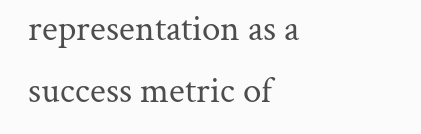representation as a success metric of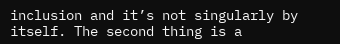inclusion and it’s not singularly by itself. The second thing is a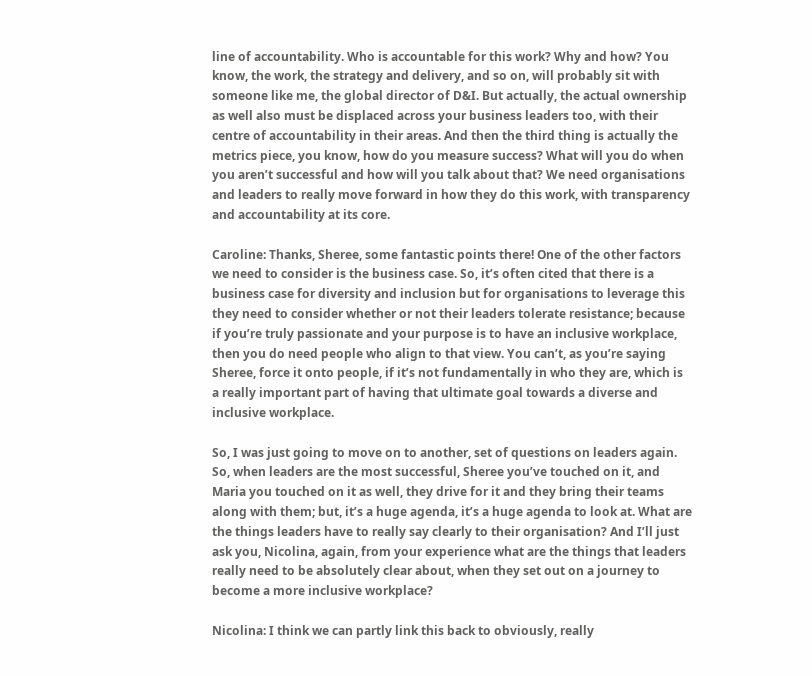line of accountability. Who is accountable for this work? Why and how? You know, the work, the strategy and delivery, and so on, will probably sit with someone like me, the global director of D&I. But actually, the actual ownership as well also must be displaced across your business leaders too, with their centre of accountability in their areas. And then the third thing is actually the metrics piece, you know, how do you measure success? What will you do when you aren’t successful and how will you talk about that? We need organisations and leaders to really move forward in how they do this work, with transparency and accountability at its core.

Caroline: Thanks, Sheree, some fantastic points there! One of the other factors we need to consider is the business case. So, it’s often cited that there is a business case for diversity and inclusion but for organisations to leverage this they need to consider whether or not their leaders tolerate resistance; because if you’re truly passionate and your purpose is to have an inclusive workplace, then you do need people who align to that view. You can’t, as you’re saying Sheree, force it onto people, if it’s not fundamentally in who they are, which is a really important part of having that ultimate goal towards a diverse and inclusive workplace.

So, I was just going to move on to another, set of questions on leaders again. So, when leaders are the most successful, Sheree you’ve touched on it, and Maria you touched on it as well, they drive for it and they bring their teams along with them; but, it’s a huge agenda, it’s a huge agenda to look at. What are the things leaders have to really say clearly to their organisation? And I’ll just ask you, Nicolina, again, from your experience what are the things that leaders really need to be absolutely clear about, when they set out on a journey to become a more inclusive workplace?

Nicolina: I think we can partly link this back to obviously, really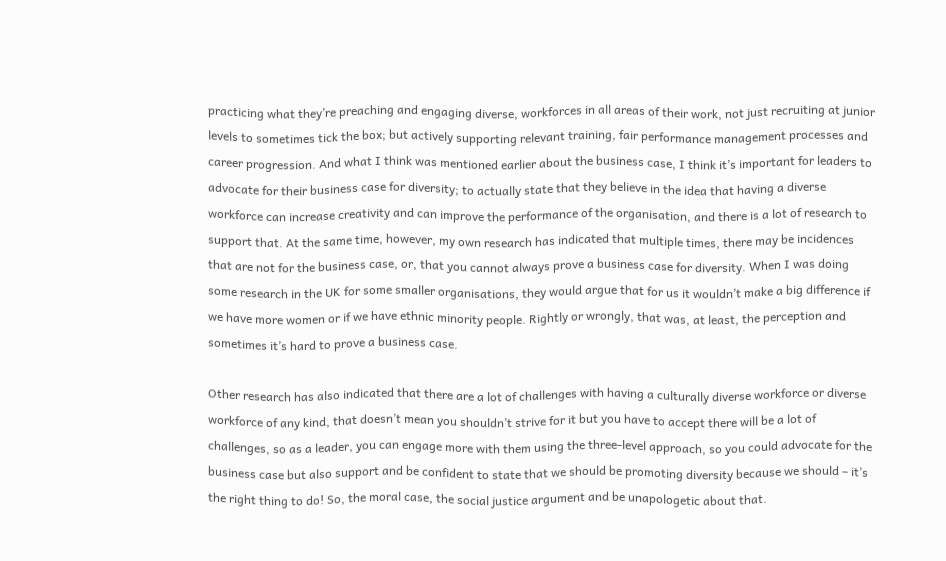practicing what they’re preaching and engaging diverse, workforces in all areas of their work, not just recruiting at junior levels to sometimes tick the box; but actively supporting relevant training, fair performance management processes and career progression. And what I think was mentioned earlier about the business case, I think it’s important for leaders to advocate for their business case for diversity; to actually state that they believe in the idea that having a diverse workforce can increase creativity and can improve the performance of the organisation, and there is a lot of research to support that. At the same time, however, my own research has indicated that multiple times, there may be incidences that are not for the business case, or, that you cannot always prove a business case for diversity. When I was doing some research in the UK for some smaller organisations, they would argue that for us it wouldn’t make a big difference if we have more women or if we have ethnic minority people. Rightly or wrongly, that was, at least, the perception and sometimes it’s hard to prove a business case.

Other research has also indicated that there are a lot of challenges with having a culturally diverse workforce or diverse workforce of any kind, that doesn’t mean you shouldn’t strive for it but you have to accept there will be a lot of challenges, so as a leader, you can engage more with them using the three-level approach, so you could advocate for the business case but also support and be confident to state that we should be promoting diversity because we should – it’s the right thing to do! So, the moral case, the social justice argument and be unapologetic about that.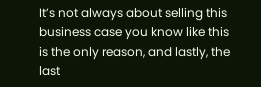It’s not always about selling this business case you know like this is the only reason, and lastly, the last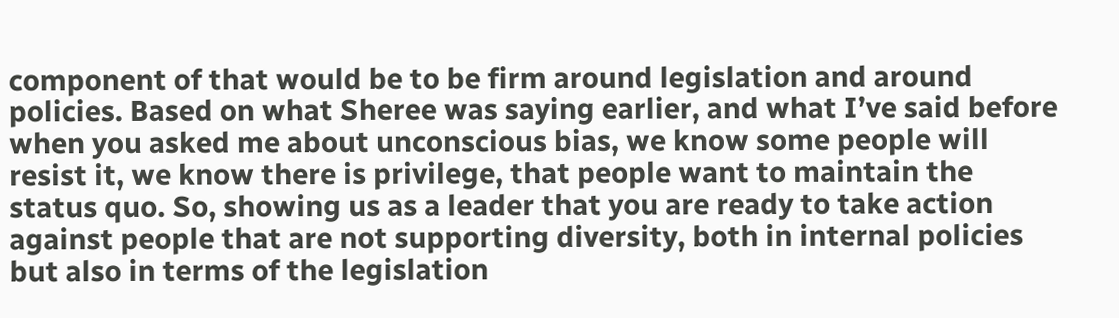component of that would be to be firm around legislation and around policies. Based on what Sheree was saying earlier, and what I’ve said before when you asked me about unconscious bias, we know some people will resist it, we know there is privilege, that people want to maintain the status quo. So, showing us as a leader that you are ready to take action against people that are not supporting diversity, both in internal policies but also in terms of the legislation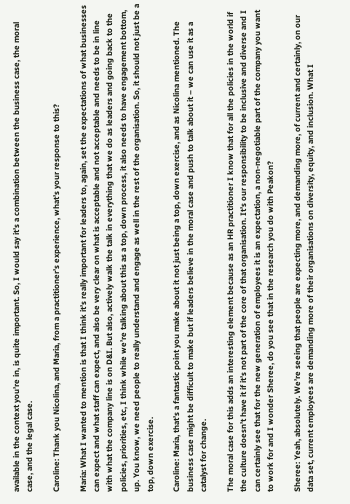available in the context you’re in, is quite important. So, I would say it’s a combination between the business case, the moral case, and the legal case.

Caroline: Thank you Nicolina, and Maria, from a practitioner’s experience, what’s your response to this?

Maria: What I wanted to mention is that I think it’s really important for leaders to, again, set the expectations of what businesses can expect and what staff can expect, and also be very clear on what is acceptable and not acceptable and needs to be in line with what the company line is on D&I. But also, actively walk the talk in everything that we do as leaders and going back to the policies, priorities, etc, I think while we’re talking about this as a top, down process, it also needs to have engagement bottom, up. You know, we need people to really understand and engage as well in the rest of the organisation. So, it should not just be a top, down exercise.

Caroline: Maria, that’s a fantastic point you make about it not just being a top, down exercise, and as Nicolina mentioned. The business case might be difficult to make but if leaders believe in the moral case and push to talk about it – we can use it as a catalyst for change.

The moral case for this adds an interesting element because as an HR practitioner I know that for all the policies in the world if the culture doesn’t have it if it’s not part of the core of that organisation. It’s our responsibility to be inclusive and diverse and I can certainly see that for the new generation of employees it is an expectation, a non-negotiable part of the company you want to work for and I wonder Sheree, do you see that in the research you do with Peakon?

Sheree: Yeah, absolutely. We’re seeing that people are expecting more, and demanding more, of current and certainly, on our data set, current employees are demanding more of their organisations on diversity, equity, and inclusion. What I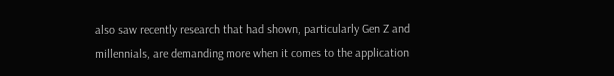also saw recently research that had shown, particularly Gen Z and millennials, are demanding more when it comes to the application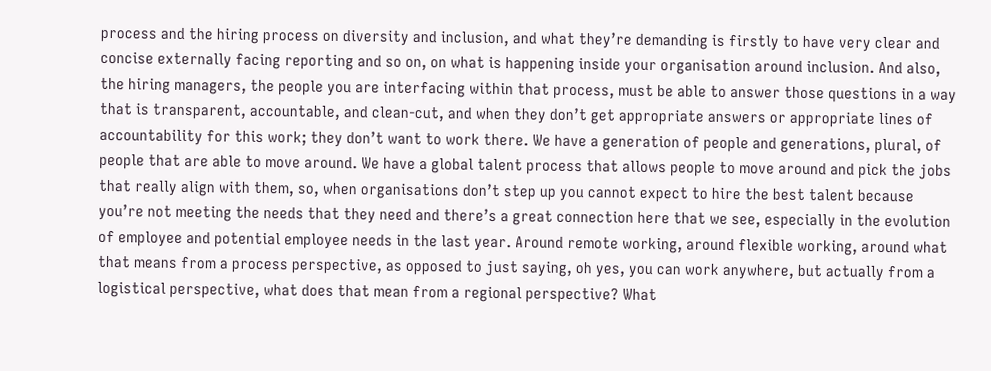process and the hiring process on diversity and inclusion, and what they’re demanding is firstly to have very clear and concise externally facing reporting and so on, on what is happening inside your organisation around inclusion. And also, the hiring managers, the people you are interfacing within that process, must be able to answer those questions in a way that is transparent, accountable, and clean-cut, and when they don’t get appropriate answers or appropriate lines of accountability for this work; they don’t want to work there. We have a generation of people and generations, plural, of people that are able to move around. We have a global talent process that allows people to move around and pick the jobs that really align with them, so, when organisations don’t step up you cannot expect to hire the best talent because you’re not meeting the needs that they need and there’s a great connection here that we see, especially in the evolution of employee and potential employee needs in the last year. Around remote working, around flexible working, around what that means from a process perspective, as opposed to just saying, oh yes, you can work anywhere, but actually from a logistical perspective, what does that mean from a regional perspective? What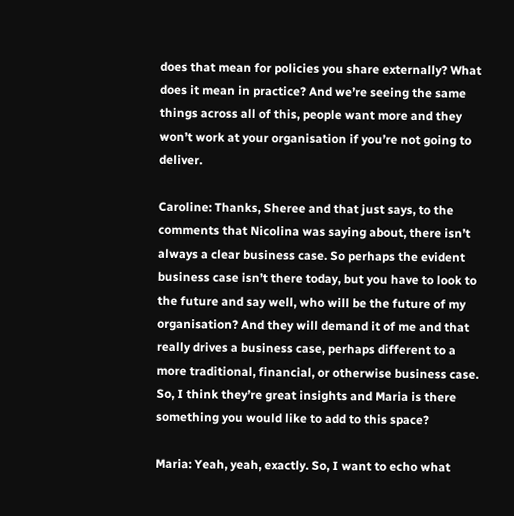does that mean for policies you share externally? What does it mean in practice? And we’re seeing the same things across all of this, people want more and they won’t work at your organisation if you’re not going to deliver.

Caroline: Thanks, Sheree and that just says, to the comments that Nicolina was saying about, there isn’t always a clear business case. So perhaps the evident business case isn’t there today, but you have to look to the future and say well, who will be the future of my organisation? And they will demand it of me and that really drives a business case, perhaps different to a more traditional, financial, or otherwise business case. So, I think they’re great insights and Maria is there something you would like to add to this space?

Maria: Yeah, yeah, exactly. So, I want to echo what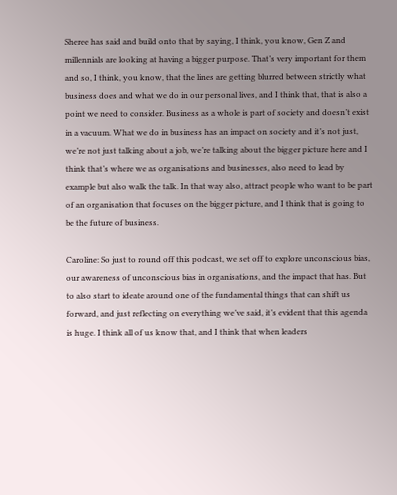Sheree has said and build onto that by saying, I think, you know, Gen Z and millennials are looking at having a bigger purpose. That’s very important for them and so, I think, you know, that the lines are getting blurred between strictly what business does and what we do in our personal lives, and I think that, that is also a point we need to consider. Business as a whole is part of society and doesn’t exist in a vacuum. What we do in business has an impact on society and it’s not just, we’re not just talking about a job, we’re talking about the bigger picture here and I think that’s where we as organisations and businesses, also need to lead by example but also walk the talk. In that way also, attract people who want to be part of an organisation that focuses on the bigger picture, and I think that is going to be the future of business.

Caroline: So just to round off this podcast, we set off to explore unconscious bias, our awareness of unconscious bias in organisations, and the impact that has. But to also start to ideate around one of the fundamental things that can shift us forward, and just reflecting on everything we’ve said, it’s evident that this agenda is huge. I think all of us know that, and I think that when leaders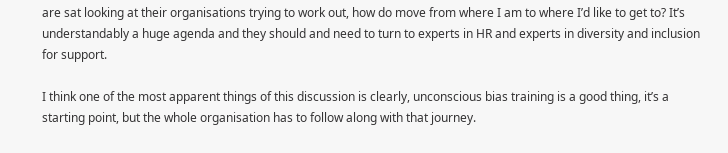are sat looking at their organisations trying to work out, how do move from where I am to where I’d like to get to? It’s understandably a huge agenda and they should and need to turn to experts in HR and experts in diversity and inclusion for support.

I think one of the most apparent things of this discussion is clearly, unconscious bias training is a good thing, it’s a starting point, but the whole organisation has to follow along with that journey.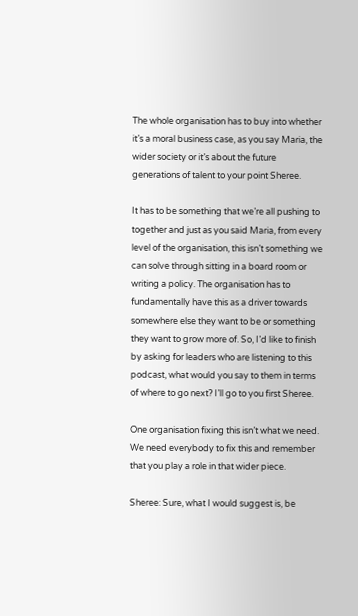The whole organisation has to buy into whether it’s a moral business case, as you say Maria, the wider society or it’s about the future generations of talent to your point Sheree.

It has to be something that we’re all pushing to together and just as you said Maria, from every level of the organisation, this isn’t something we can solve through sitting in a board room or writing a policy. The organisation has to fundamentally have this as a driver towards somewhere else they want to be or something they want to grow more of. So, I’d like to finish by asking for leaders who are listening to this podcast, what would you say to them in terms of where to go next? I’ll go to you first Sheree.

One organisation fixing this isn’t what we need. We need everybody to fix this and remember that you play a role in that wider piece.

Sheree: Sure, what I would suggest is, be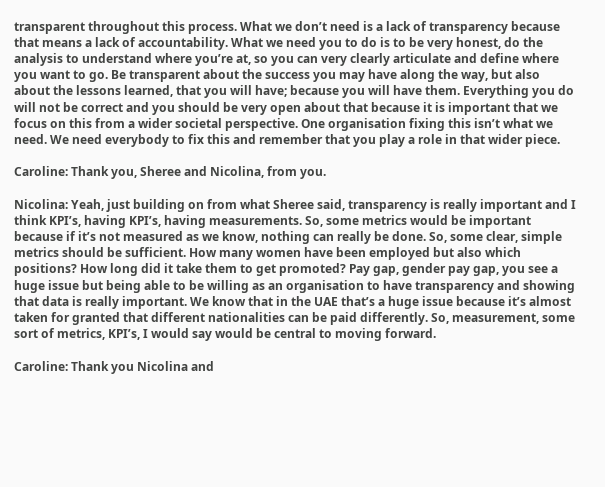transparent throughout this process. What we don’t need is a lack of transparency because that means a lack of accountability. What we need you to do is to be very honest, do the analysis to understand where you’re at, so you can very clearly articulate and define where you want to go. Be transparent about the success you may have along the way, but also about the lessons learned, that you will have; because you will have them. Everything you do will not be correct and you should be very open about that because it is important that we focus on this from a wider societal perspective. One organisation fixing this isn’t what we need. We need everybody to fix this and remember that you play a role in that wider piece.

Caroline: Thank you, Sheree and Nicolina, from you.

Nicolina: Yeah, just building on from what Sheree said, transparency is really important and I think KPI’s, having KPI’s, having measurements. So, some metrics would be important because if it’s not measured as we know, nothing can really be done. So, some clear, simple metrics should be sufficient. How many women have been employed but also which positions? How long did it take them to get promoted? Pay gap, gender pay gap, you see a huge issue but being able to be willing as an organisation to have transparency and showing that data is really important. We know that in the UAE that’s a huge issue because it’s almost taken for granted that different nationalities can be paid differently. So, measurement, some sort of metrics, KPI’s, I would say would be central to moving forward.

Caroline: Thank you Nicolina and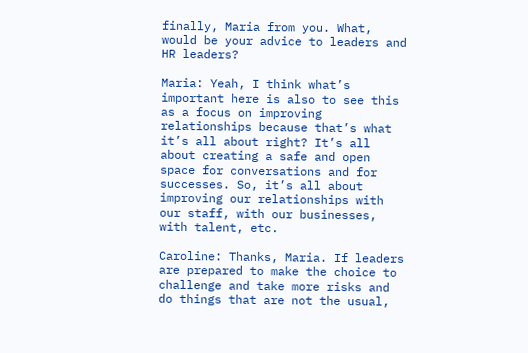finally, Maria from you. What, would be your advice to leaders and HR leaders?

Maria: Yeah, I think what’s important here is also to see this as a focus on improving relationships because that’s what it’s all about right? It’s all about creating a safe and open space for conversations and for successes. So, it’s all about improving our relationships with our staff, with our businesses, with talent, etc.

Caroline: Thanks, Maria. If leaders are prepared to make the choice to challenge and take more risks and do things that are not the usual,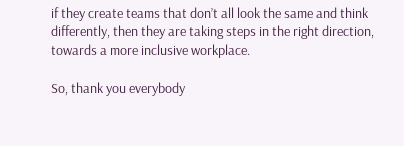if they create teams that don’t all look the same and think differently, then they are taking steps in the right direction, towards a more inclusive workplace.

So, thank you everybody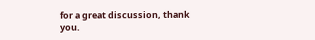for a great discussion, thank you.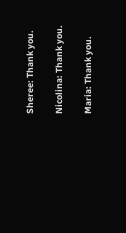Sheree: Thank you.

Nicolina: Thank you.

Maria: Thank you.